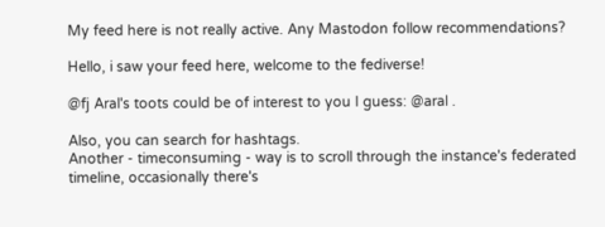My feed here is not really active. Any Mastodon follow recommendations?

Hello, i saw your feed here, welcome to the fediverse!

@fj Aral's toots could be of interest to you I guess: @aral .

Also, you can search for hashtags.
Another - timeconsuming - way is to scroll through the instance's federated timeline, occasionally there's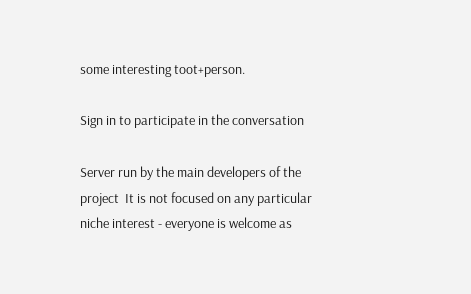some interesting toot+person.

Sign in to participate in the conversation

Server run by the main developers of the project  It is not focused on any particular niche interest - everyone is welcome as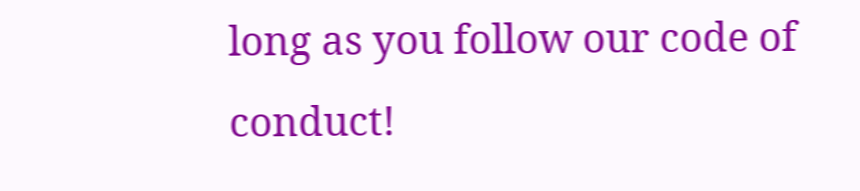long as you follow our code of conduct!